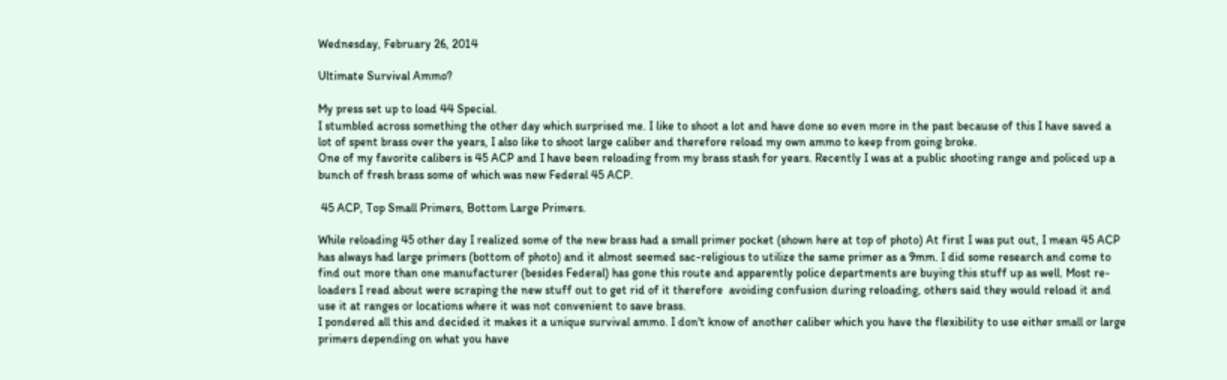Wednesday, February 26, 2014

Ultimate Survival Ammo?

My press set up to load 44 Special.
I stumbled across something the other day which surprised me. I like to shoot a lot and have done so even more in the past because of this I have saved a lot of spent brass over the years, I also like to shoot large caliber and therefore reload my own ammo to keep from going broke.
One of my favorite calibers is 45 ACP and I have been reloading from my brass stash for years. Recently I was at a public shooting range and policed up a bunch of fresh brass some of which was new Federal 45 ACP.

 45 ACP, Top Small Primers, Bottom Large Primers.

While reloading 45 other day I realized some of the new brass had a small primer pocket (shown here at top of photo) At first I was put out, I mean 45 ACP has always had large primers (bottom of photo) and it almost seemed sac-religious to utilize the same primer as a 9mm. I did some research and come to find out more than one manufacturer (besides Federal) has gone this route and apparently police departments are buying this stuff up as well. Most re-loaders I read about were scraping the new stuff out to get rid of it therefore  avoiding confusion during reloading, others said they would reload it and use it at ranges or locations where it was not convenient to save brass.
I pondered all this and decided it makes it a unique survival ammo. I don't know of another caliber which you have the flexibility to use either small or large primers depending on what you have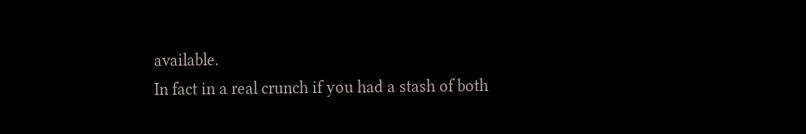available.
In fact in a real crunch if you had a stash of both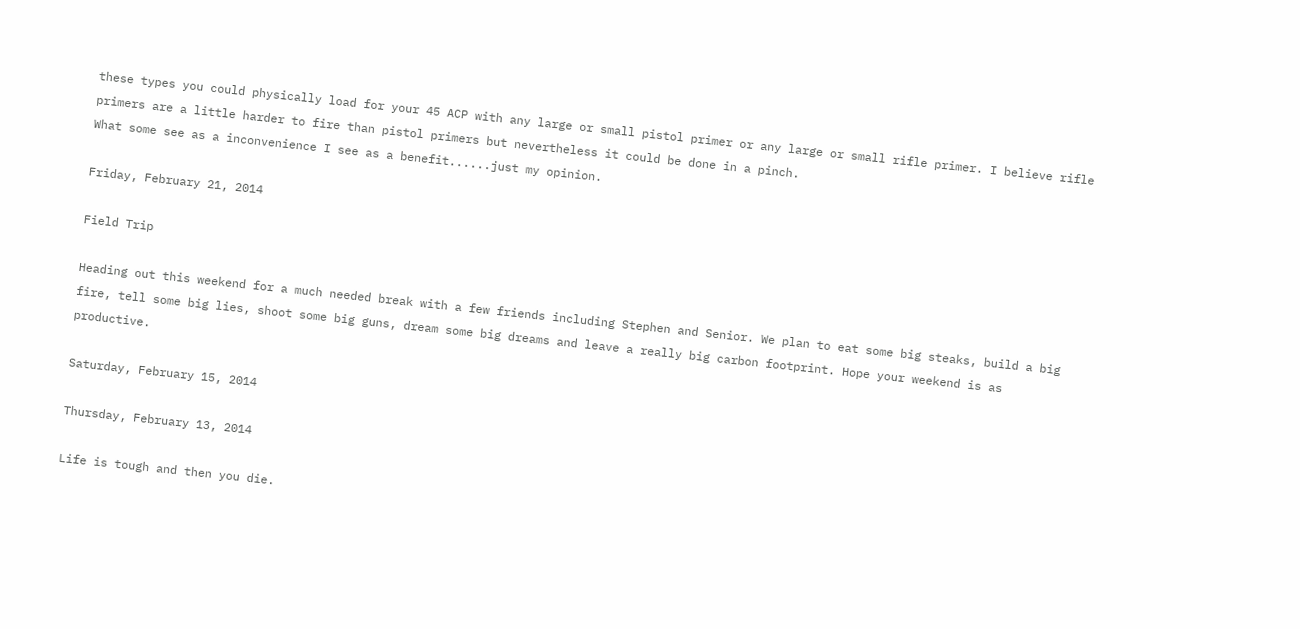these types you could physically load for your 45 ACP with any large or small pistol primer or any large or small rifle primer. I believe rifle primers are a little harder to fire than pistol primers but nevertheless it could be done in a pinch.
What some see as a inconvenience I see as a benefit......just my opinion.

Friday, February 21, 2014

Field Trip

Heading out this weekend for a much needed break with a few friends including Stephen and Senior. We plan to eat some big steaks, build a big fire, tell some big lies, shoot some big guns, dream some big dreams and leave a really big carbon footprint. Hope your weekend is as productive.

Saturday, February 15, 2014

Thursday, February 13, 2014

Life is tough and then you die.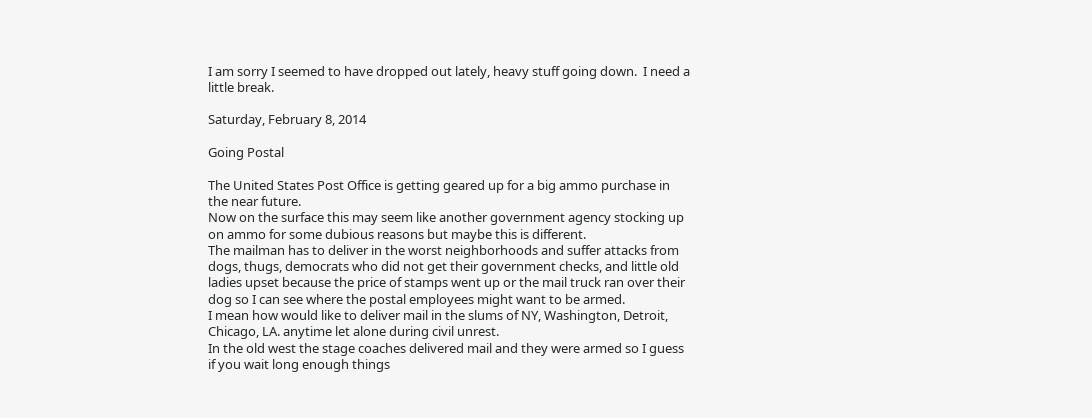I am sorry I seemed to have dropped out lately, heavy stuff going down.  I need a little break.

Saturday, February 8, 2014

Going Postal

The United States Post Office is getting geared up for a big ammo purchase in the near future.
Now on the surface this may seem like another government agency stocking up on ammo for some dubious reasons but maybe this is different.
The mailman has to deliver in the worst neighborhoods and suffer attacks from dogs, thugs, democrats who did not get their government checks, and little old ladies upset because the price of stamps went up or the mail truck ran over their dog so I can see where the postal employees might want to be armed.
I mean how would like to deliver mail in the slums of NY, Washington, Detroit, Chicago, LA. anytime let alone during civil unrest.
In the old west the stage coaches delivered mail and they were armed so I guess if you wait long enough things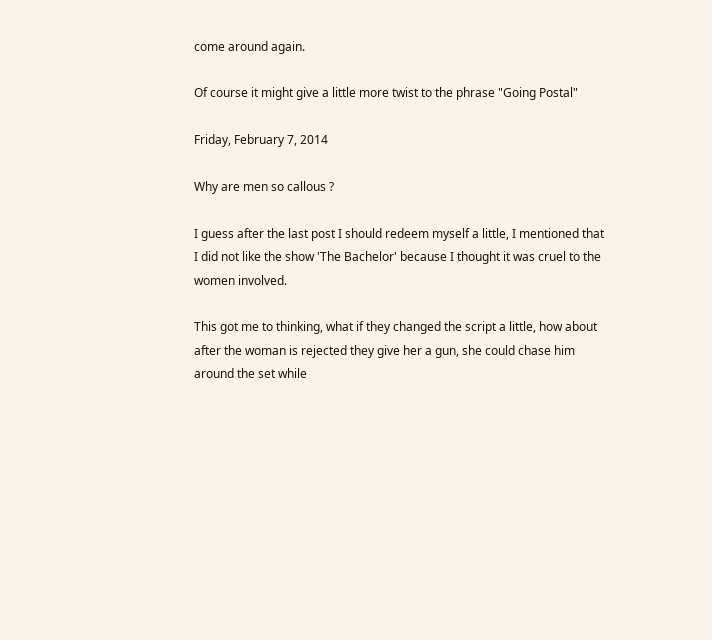come around again.

Of course it might give a little more twist to the phrase "Going Postal"

Friday, February 7, 2014

Why are men so callous ?

I guess after the last post I should redeem myself a little, I mentioned that I did not like the show 'The Bachelor' because I thought it was cruel to the women involved.

This got me to thinking, what if they changed the script a little, how about after the woman is rejected they give her a gun, she could chase him around the set while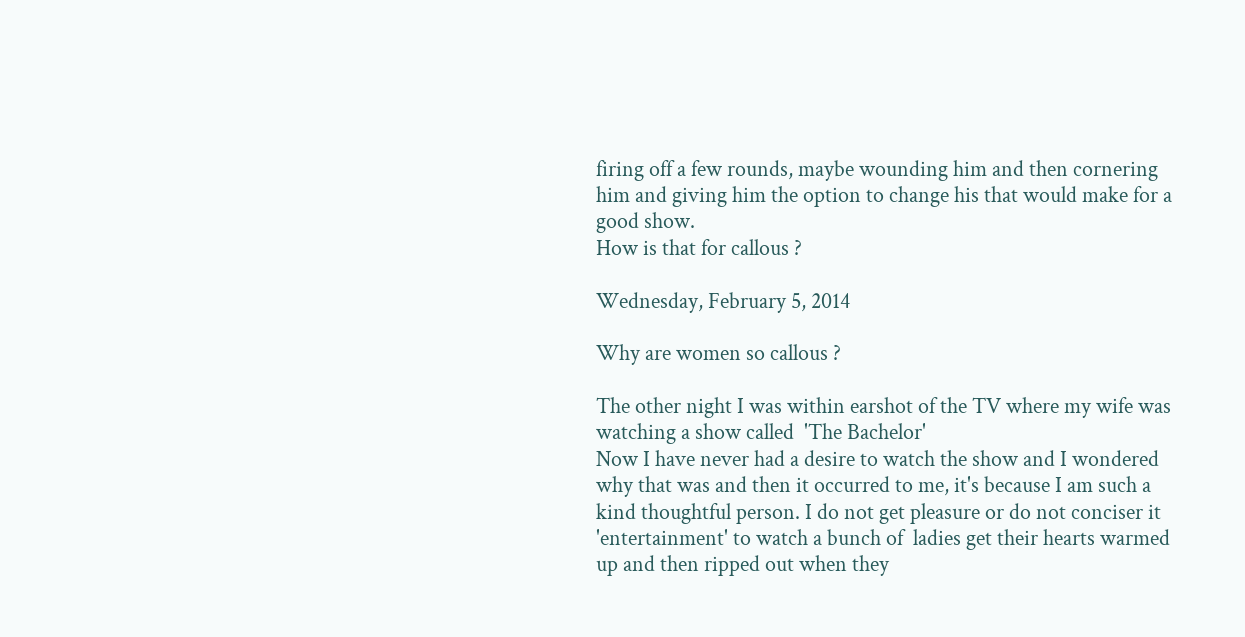firing off a few rounds, maybe wounding him and then cornering him and giving him the option to change his that would make for a good show.
How is that for callous ?

Wednesday, February 5, 2014

Why are women so callous ?

The other night I was within earshot of the TV where my wife was watching a show called  'The Bachelor'
Now I have never had a desire to watch the show and I wondered why that was and then it occurred to me, it's because I am such a kind thoughtful person. I do not get pleasure or do not conciser it 'entertainment' to watch a bunch of  ladies get their hearts warmed up and then ripped out when they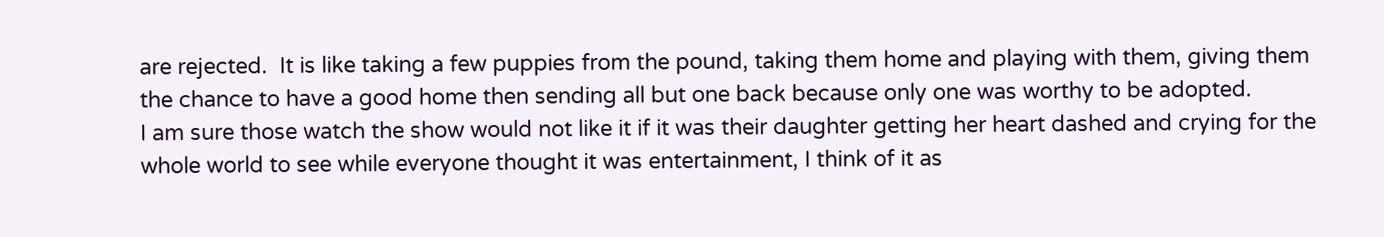are rejected.  It is like taking a few puppies from the pound, taking them home and playing with them, giving them the chance to have a good home then sending all but one back because only one was worthy to be adopted.
I am sure those watch the show would not like it if it was their daughter getting her heart dashed and crying for the whole world to see while everyone thought it was entertainment, I think of it as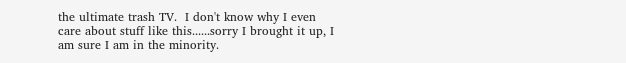the ultimate trash TV.  I don't know why I even care about stuff like this......sorry I brought it up, I am sure I am in the minority.